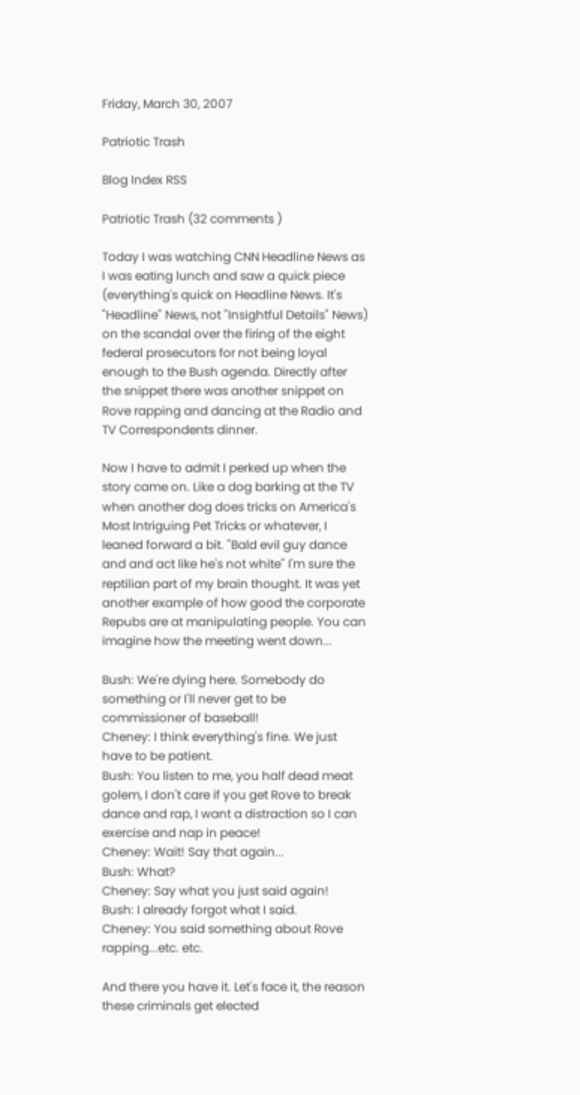Friday, March 30, 2007

Patriotic Trash

Blog Index RSS

Patriotic Trash (32 comments )

Today I was watching CNN Headline News as I was eating lunch and saw a quick piece (everything's quick on Headline News. It's "Headline" News, not "Insightful Details" News) on the scandal over the firing of the eight federal prosecutors for not being loyal enough to the Bush agenda. Directly after the snippet there was another snippet on Rove rapping and dancing at the Radio and TV Correspondents dinner.

Now I have to admit I perked up when the story came on. Like a dog barking at the TV when another dog does tricks on America's Most Intriguing Pet Tricks or whatever, I leaned forward a bit. "Bald evil guy dance and and act like he's not white" I'm sure the reptilian part of my brain thought. It was yet another example of how good the corporate Repubs are at manipulating people. You can imagine how the meeting went down...

Bush: We're dying here. Somebody do something or I'll never get to be commissioner of baseball!
Cheney: I think everything's fine. We just have to be patient.
Bush: You listen to me, you half dead meat golem, I don't care if you get Rove to break dance and rap, I want a distraction so I can exercise and nap in peace!
Cheney: Wait! Say that again...
Bush: What?
Cheney: Say what you just said again!
Bush: I already forgot what I said.
Cheney: You said something about Rove rapping...etc. etc.

And there you have it. Let's face it, the reason these criminals get elected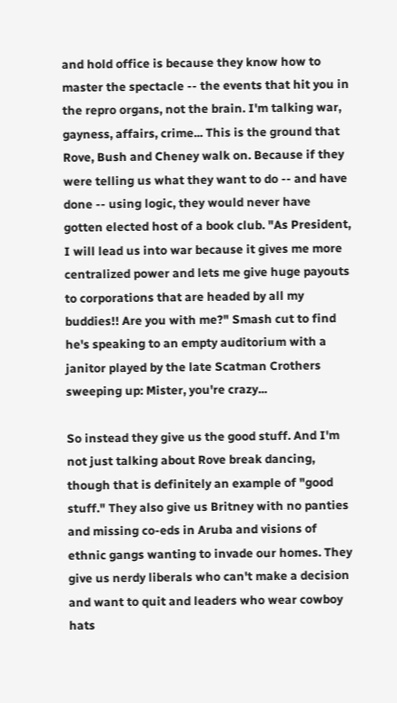and hold office is because they know how to master the spectacle -- the events that hit you in the repro organs, not the brain. I'm talking war, gayness, affairs, crime... This is the ground that Rove, Bush and Cheney walk on. Because if they were telling us what they want to do -- and have done -- using logic, they would never have gotten elected host of a book club. "As President, I will lead us into war because it gives me more centralized power and lets me give huge payouts to corporations that are headed by all my buddies!! Are you with me?" Smash cut to find he's speaking to an empty auditorium with a janitor played by the late Scatman Crothers sweeping up: Mister, you're crazy...

So instead they give us the good stuff. And I'm not just talking about Rove break dancing, though that is definitely an example of "good stuff." They also give us Britney with no panties and missing co-eds in Aruba and visions of ethnic gangs wanting to invade our homes. They give us nerdy liberals who can't make a decision and want to quit and leaders who wear cowboy hats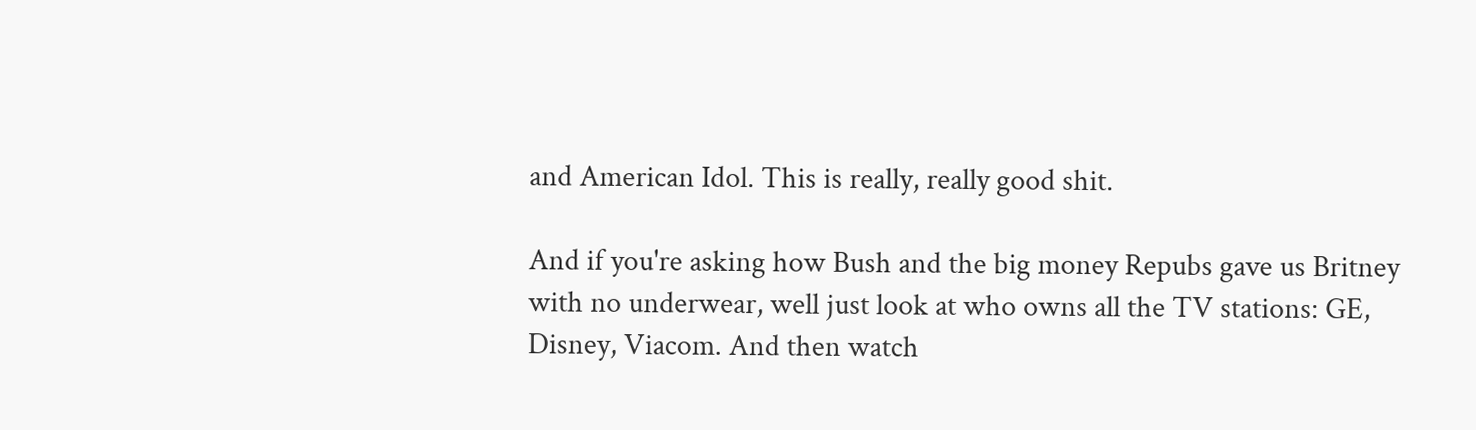and American Idol. This is really, really good shit.

And if you're asking how Bush and the big money Repubs gave us Britney with no underwear, well just look at who owns all the TV stations: GE, Disney, Viacom. And then watch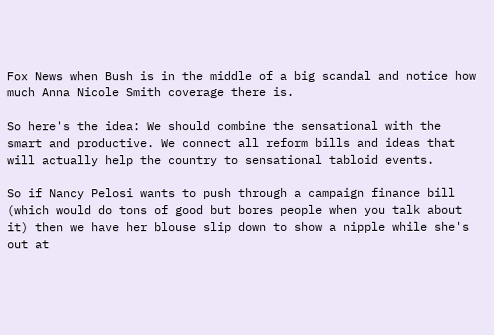Fox News when Bush is in the middle of a big scandal and notice how much Anna Nicole Smith coverage there is.

So here's the idea: We should combine the sensational with the smart and productive. We connect all reform bills and ideas that will actually help the country to sensational tabloid events.

So if Nancy Pelosi wants to push through a campaign finance bill (which would do tons of good but bores people when you talk about it) then we have her blouse slip down to show a nipple while she's out at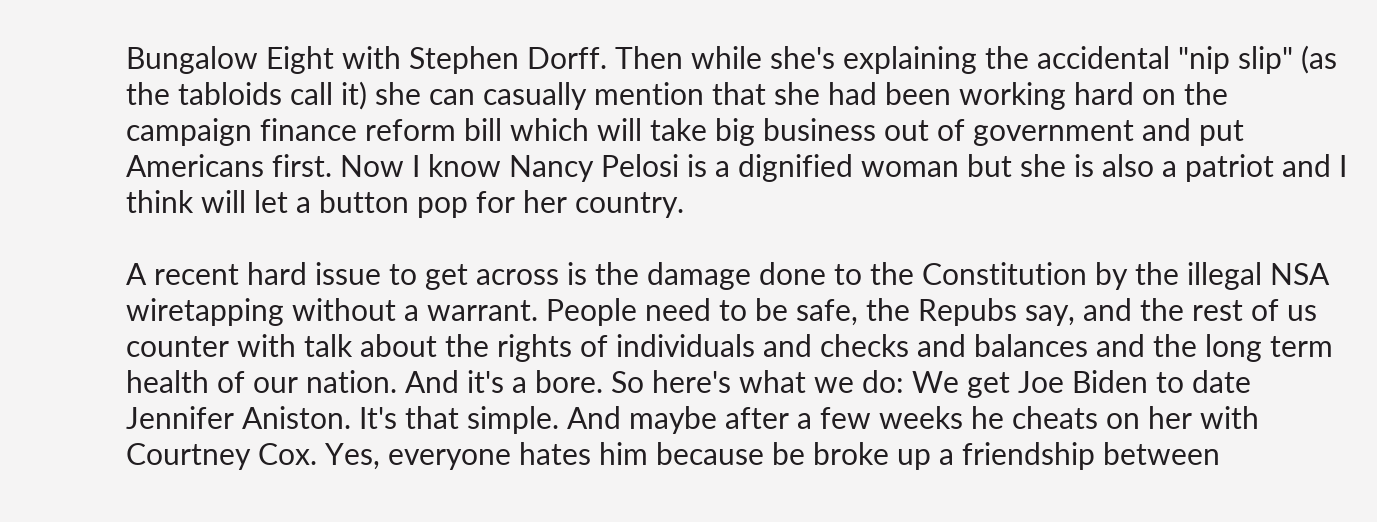Bungalow Eight with Stephen Dorff. Then while she's explaining the accidental "nip slip" (as the tabloids call it) she can casually mention that she had been working hard on the campaign finance reform bill which will take big business out of government and put Americans first. Now I know Nancy Pelosi is a dignified woman but she is also a patriot and I think will let a button pop for her country.

A recent hard issue to get across is the damage done to the Constitution by the illegal NSA wiretapping without a warrant. People need to be safe, the Repubs say, and the rest of us counter with talk about the rights of individuals and checks and balances and the long term health of our nation. And it's a bore. So here's what we do: We get Joe Biden to date Jennifer Aniston. It's that simple. And maybe after a few weeks he cheats on her with Courtney Cox. Yes, everyone hates him because be broke up a friendship between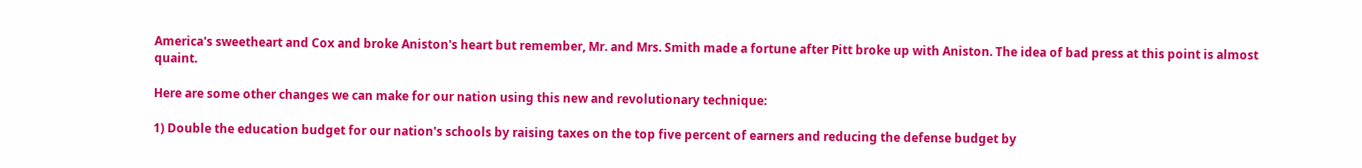America's sweetheart and Cox and broke Aniston's heart but remember, Mr. and Mrs. Smith made a fortune after Pitt broke up with Aniston. The idea of bad press at this point is almost quaint.

Here are some other changes we can make for our nation using this new and revolutionary technique:

1) Double the education budget for our nation's schools by raising taxes on the top five percent of earners and reducing the defense budget by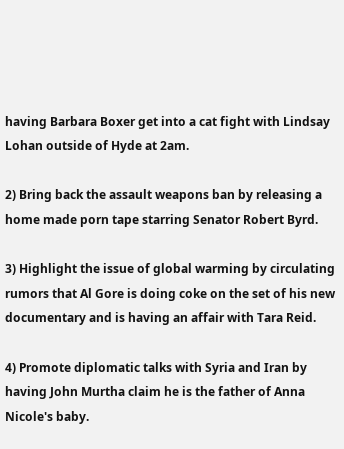having Barbara Boxer get into a cat fight with Lindsay Lohan outside of Hyde at 2am.

2) Bring back the assault weapons ban by releasing a home made porn tape starring Senator Robert Byrd.

3) Highlight the issue of global warming by circulating rumors that Al Gore is doing coke on the set of his new documentary and is having an affair with Tara Reid.

4) Promote diplomatic talks with Syria and Iran by having John Murtha claim he is the father of Anna Nicole's baby.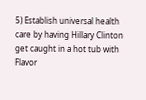5) Establish universal health care by having Hillary Clinton get caught in a hot tub with Flavor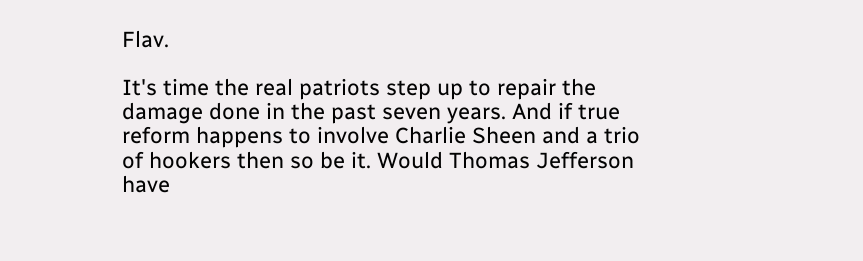Flav.

It's time the real patriots step up to repair the damage done in the past seven years. And if true reform happens to involve Charlie Sheen and a trio of hookers then so be it. Would Thomas Jefferson have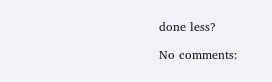done less?

No comments: